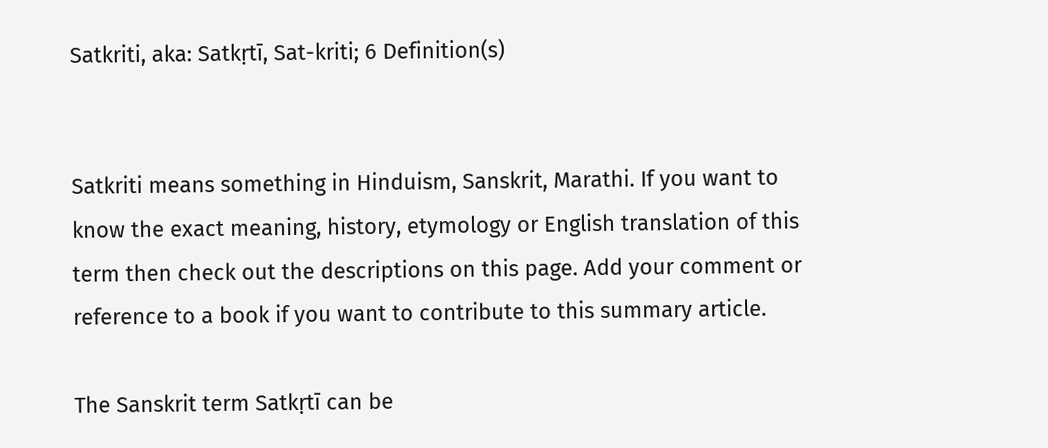Satkriti, aka: Satkṛtī, Sat-kriti; 6 Definition(s)


Satkriti means something in Hinduism, Sanskrit, Marathi. If you want to know the exact meaning, history, etymology or English translation of this term then check out the descriptions on this page. Add your comment or reference to a book if you want to contribute to this summary article.

The Sanskrit term Satkṛtī can be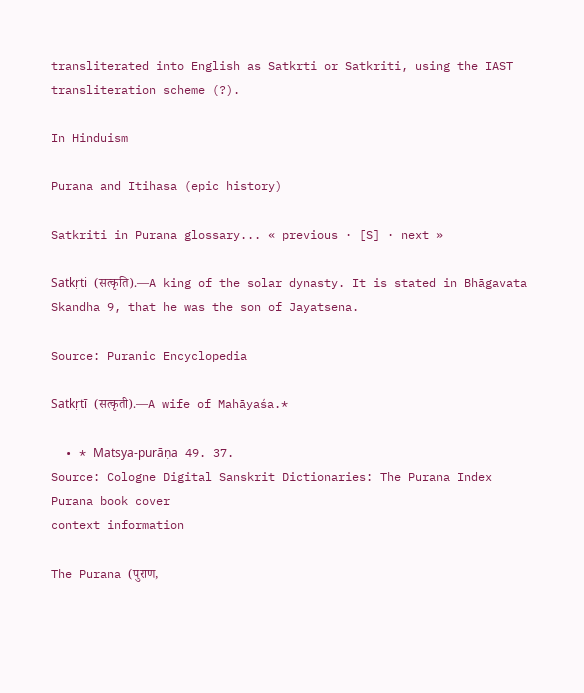transliterated into English as Satkrti or Satkriti, using the IAST transliteration scheme (?).

In Hinduism

Purana and Itihasa (epic history)

Satkriti in Purana glossary... « previous · [S] · next »

Satkṛti (सत्कृति).—A king of the solar dynasty. It is stated in Bhāgavata Skandha 9, that he was the son of Jayatsena.

Source: Puranic Encyclopedia

Satkṛtī (सत्कृती).—A wife of Mahāyaśa.*

  • * Matsya-purāṇa 49. 37.
Source: Cologne Digital Sanskrit Dictionaries: The Purana Index
Purana book cover
context information

The Purana (पुराण,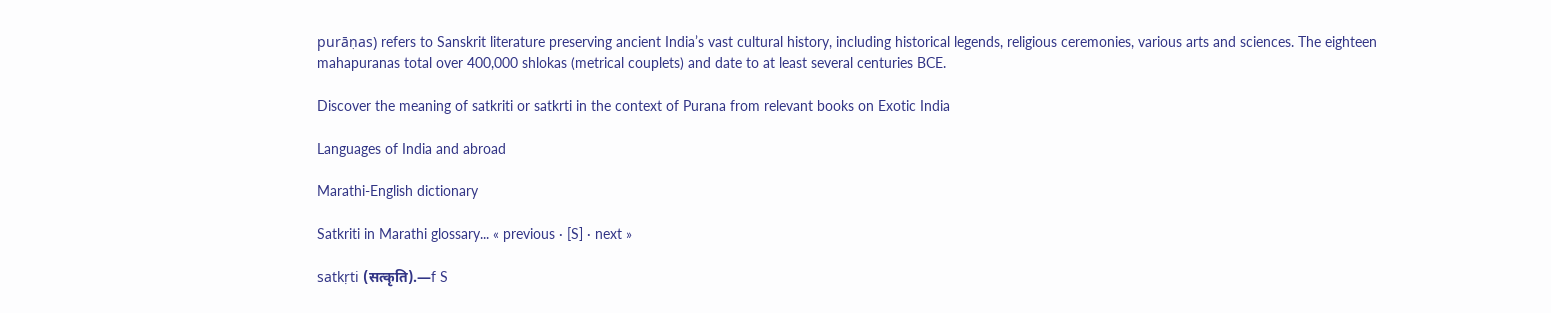purāṇas) refers to Sanskrit literature preserving ancient India’s vast cultural history, including historical legends, religious ceremonies, various arts and sciences. The eighteen mahapuranas total over 400,000 shlokas (metrical couplets) and date to at least several centuries BCE.

Discover the meaning of satkriti or satkrti in the context of Purana from relevant books on Exotic India

Languages of India and abroad

Marathi-English dictionary

Satkriti in Marathi glossary... « previous · [S] · next »

satkṛti (सत्कृति).—f S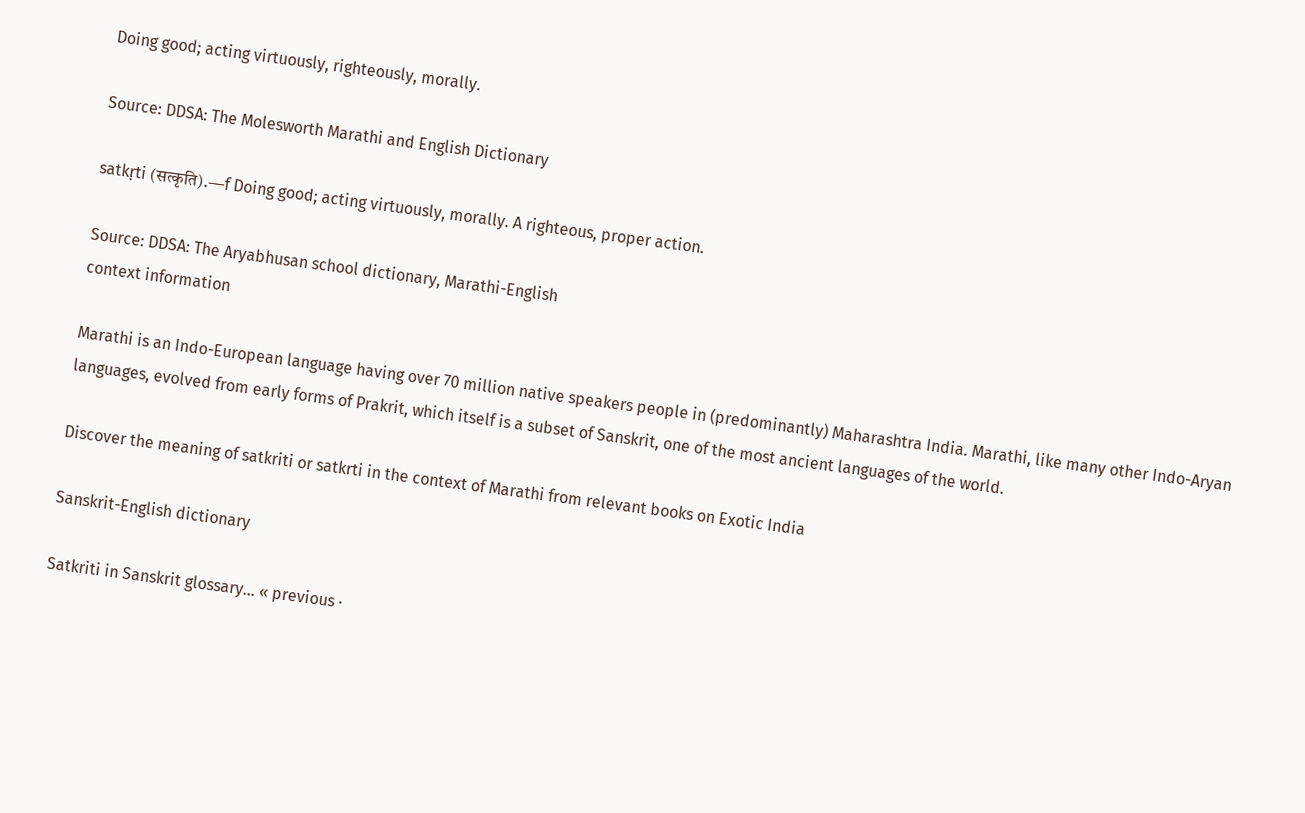Doing good; acting virtuously, righteously, morally.

Source: DDSA: The Molesworth Marathi and English Dictionary

satkṛti (सत्कृति).—f Doing good; acting virtuously, morally. A righteous, proper action.

Source: DDSA: The Aryabhusan school dictionary, Marathi-English
context information

Marathi is an Indo-European language having over 70 million native speakers people in (predominantly) Maharashtra India. Marathi, like many other Indo-Aryan languages, evolved from early forms of Prakrit, which itself is a subset of Sanskrit, one of the most ancient languages of the world.

Discover the meaning of satkriti or satkrti in the context of Marathi from relevant books on Exotic India

Sanskrit-English dictionary

Satkriti in Sanskrit glossary... « previous ·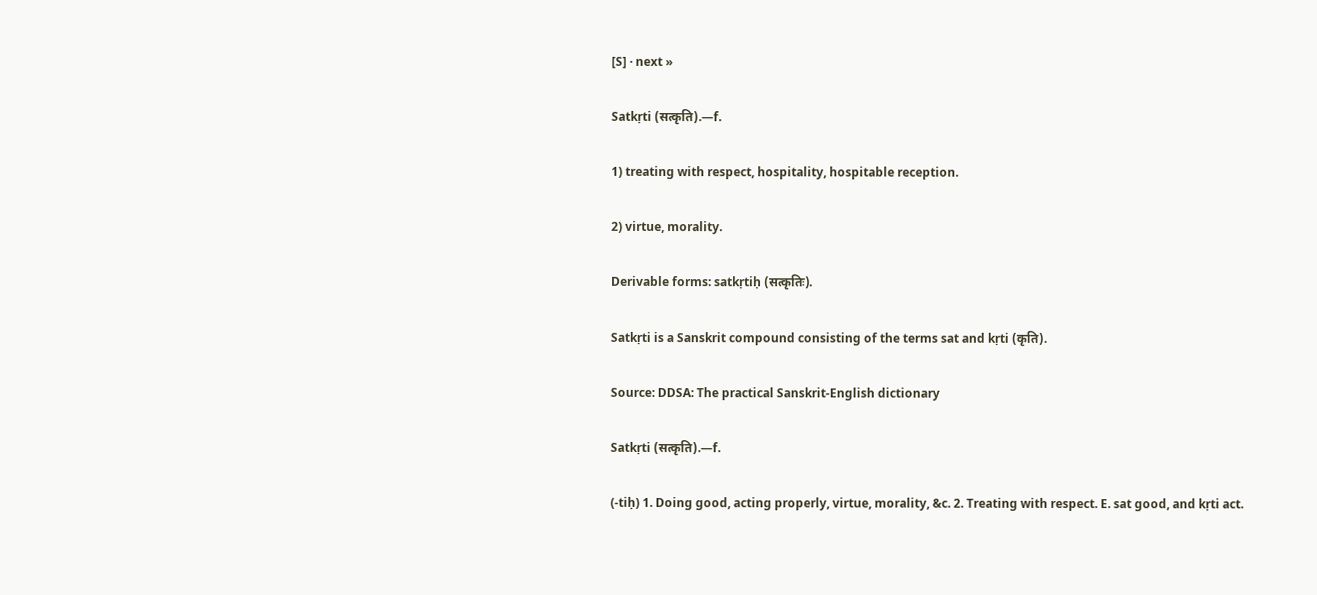[S] · next »

Satkṛti (सत्कृति).—f.

1) treating with respect, hospitality, hospitable reception.

2) virtue, morality.

Derivable forms: satkṛtiḥ (सत्कृतिः).

Satkṛti is a Sanskrit compound consisting of the terms sat and kṛti (कृति).

Source: DDSA: The practical Sanskrit-English dictionary

Satkṛti (सत्कृति).—f.

(-tiḥ) 1. Doing good, acting properly, virtue, morality, &c. 2. Treating with respect. E. sat good, and kṛti act.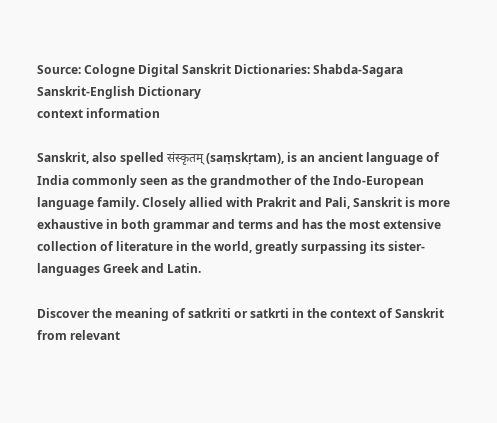Source: Cologne Digital Sanskrit Dictionaries: Shabda-Sagara Sanskrit-English Dictionary
context information

Sanskrit, also spelled संस्कृतम् (saṃskṛtam), is an ancient language of India commonly seen as the grandmother of the Indo-European language family. Closely allied with Prakrit and Pali, Sanskrit is more exhaustive in both grammar and terms and has the most extensive collection of literature in the world, greatly surpassing its sister-languages Greek and Latin.

Discover the meaning of satkriti or satkrti in the context of Sanskrit from relevant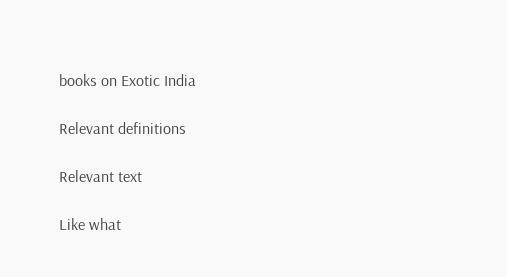books on Exotic India

Relevant definitions

Relevant text

Like what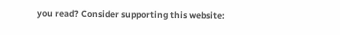you read? Consider supporting this website: